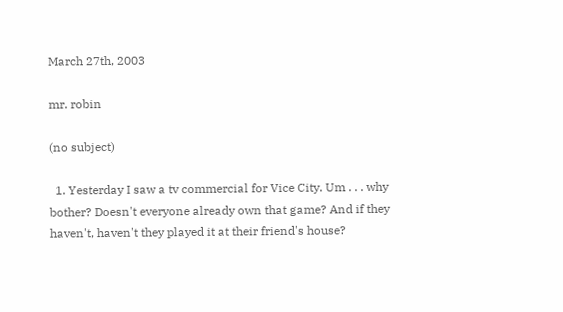March 27th, 2003

mr. robin

(no subject)

  1. Yesterday I saw a tv commercial for Vice City. Um . . . why bother? Doesn't everyone already own that game? And if they haven't, haven't they played it at their friend's house?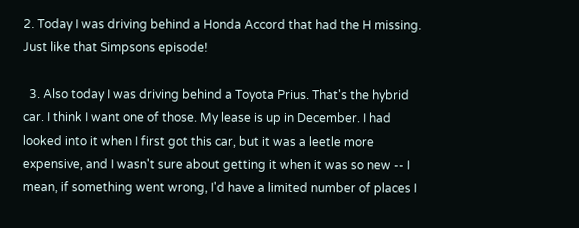2. Today I was driving behind a Honda Accord that had the H missing. Just like that Simpsons episode!

  3. Also today I was driving behind a Toyota Prius. That's the hybrid car. I think I want one of those. My lease is up in December. I had looked into it when I first got this car, but it was a leetle more expensive, and I wasn't sure about getting it when it was so new -- I mean, if something went wrong, I'd have a limited number of places I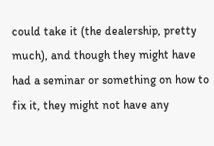could take it (the dealership, pretty much), and though they might have had a seminar or something on how to fix it, they might not have any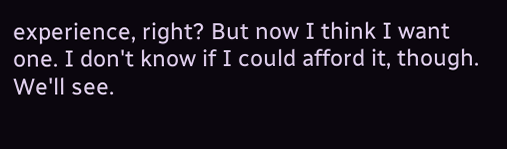experience, right? But now I think I want one. I don't know if I could afford it, though. We'll see.